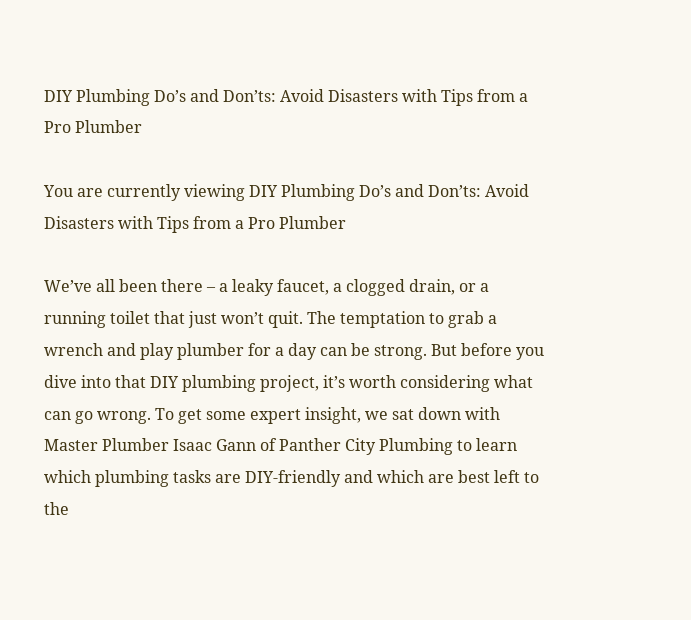DIY Plumbing Do’s and Don’ts: Avoid Disasters with Tips from a Pro Plumber

You are currently viewing DIY Plumbing Do’s and Don’ts: Avoid Disasters with Tips from a Pro Plumber

We’ve all been there – a leaky faucet, a clogged drain, or a running toilet that just won’t quit. The temptation to grab a wrench and play plumber for a day can be strong. But before you dive into that DIY plumbing project, it’s worth considering what can go wrong. To get some expert insight, we sat down with Master Plumber Isaac Gann of Panther City Plumbing to learn which plumbing tasks are DIY-friendly and which are best left to the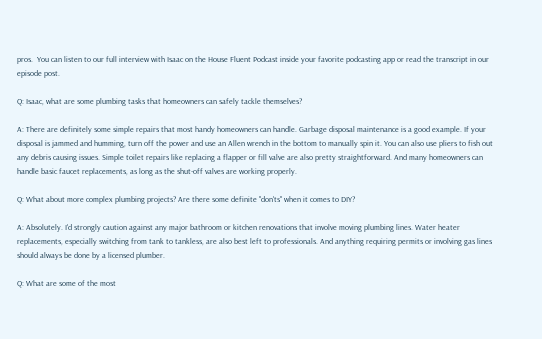pros.  You can listen to our full interview with Isaac on the House Fluent Podcast inside your favorite podcasting app or read the transcript in our episode post.

Q: Isaac, what are some plumbing tasks that homeowners can safely tackle themselves?

A: There are definitely some simple repairs that most handy homeowners can handle. Garbage disposal maintenance is a good example. If your disposal is jammed and humming, turn off the power and use an Allen wrench in the bottom to manually spin it. You can also use pliers to fish out any debris causing issues. Simple toilet repairs like replacing a flapper or fill valve are also pretty straightforward. And many homeowners can handle basic faucet replacements, as long as the shut-off valves are working properly.

Q: What about more complex plumbing projects? Are there some definite "don'ts" when it comes to DIY?

A: Absolutely. I'd strongly caution against any major bathroom or kitchen renovations that involve moving plumbing lines. Water heater replacements, especially switching from tank to tankless, are also best left to professionals. And anything requiring permits or involving gas lines should always be done by a licensed plumber.

Q: What are some of the most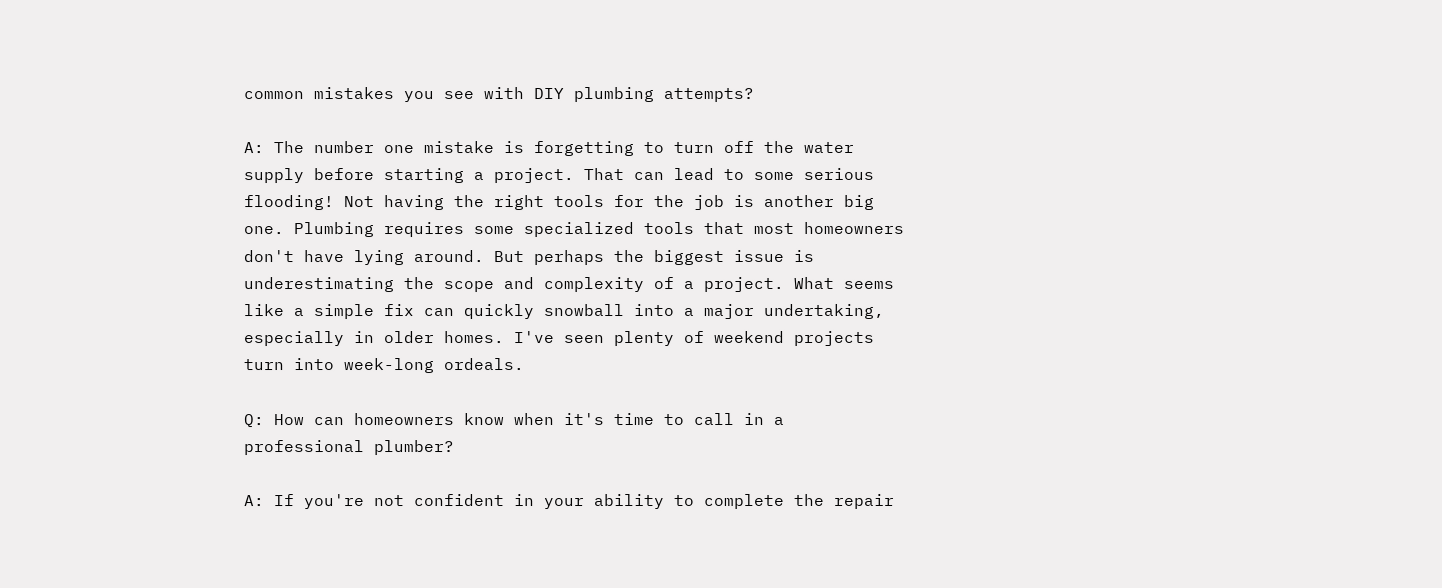common mistakes you see with DIY plumbing attempts?

A: The number one mistake is forgetting to turn off the water supply before starting a project. That can lead to some serious flooding! Not having the right tools for the job is another big one. Plumbing requires some specialized tools that most homeowners don't have lying around. But perhaps the biggest issue is underestimating the scope and complexity of a project. What seems like a simple fix can quickly snowball into a major undertaking, especially in older homes. I've seen plenty of weekend projects turn into week-long ordeals.

Q: How can homeowners know when it's time to call in a professional plumber?

A: If you're not confident in your ability to complete the repair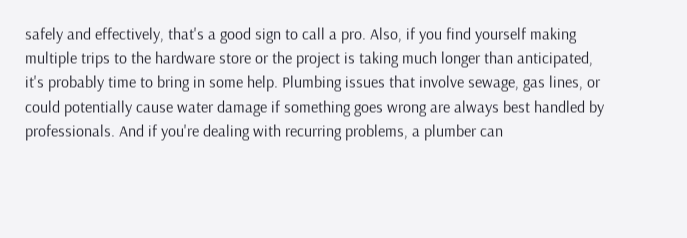safely and effectively, that's a good sign to call a pro. Also, if you find yourself making multiple trips to the hardware store or the project is taking much longer than anticipated, it's probably time to bring in some help. Plumbing issues that involve sewage, gas lines, or could potentially cause water damage if something goes wrong are always best handled by professionals. And if you're dealing with recurring problems, a plumber can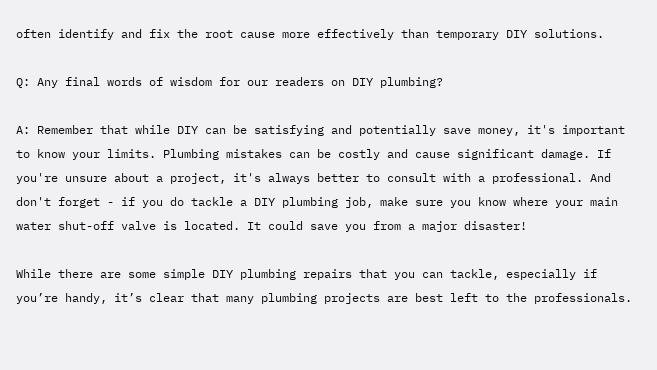often identify and fix the root cause more effectively than temporary DIY solutions.

Q: Any final words of wisdom for our readers on DIY plumbing?

A: Remember that while DIY can be satisfying and potentially save money, it's important to know your limits. Plumbing mistakes can be costly and cause significant damage. If you're unsure about a project, it's always better to consult with a professional. And don't forget - if you do tackle a DIY plumbing job, make sure you know where your main water shut-off valve is located. It could save you from a major disaster!

While there are some simple DIY plumbing repairs that you can tackle, especially if you’re handy, it’s clear that many plumbing projects are best left to the professionals.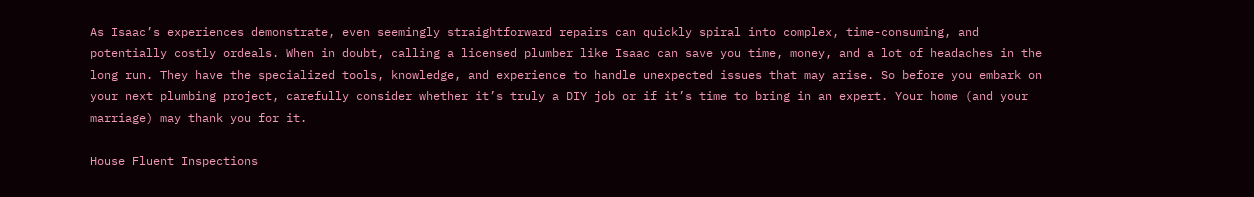As Isaac’s experiences demonstrate, even seemingly straightforward repairs can quickly spiral into complex, time-consuming, and potentially costly ordeals. When in doubt, calling a licensed plumber like Isaac can save you time, money, and a lot of headaches in the long run. They have the specialized tools, knowledge, and experience to handle unexpected issues that may arise. So before you embark on your next plumbing project, carefully consider whether it’s truly a DIY job or if it’s time to bring in an expert. Your home (and your marriage) may thank you for it.

House Fluent Inspections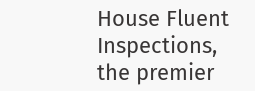House Fluent Inspections, the premier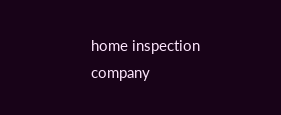home inspection company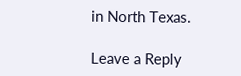in North Texas.

Leave a Reply